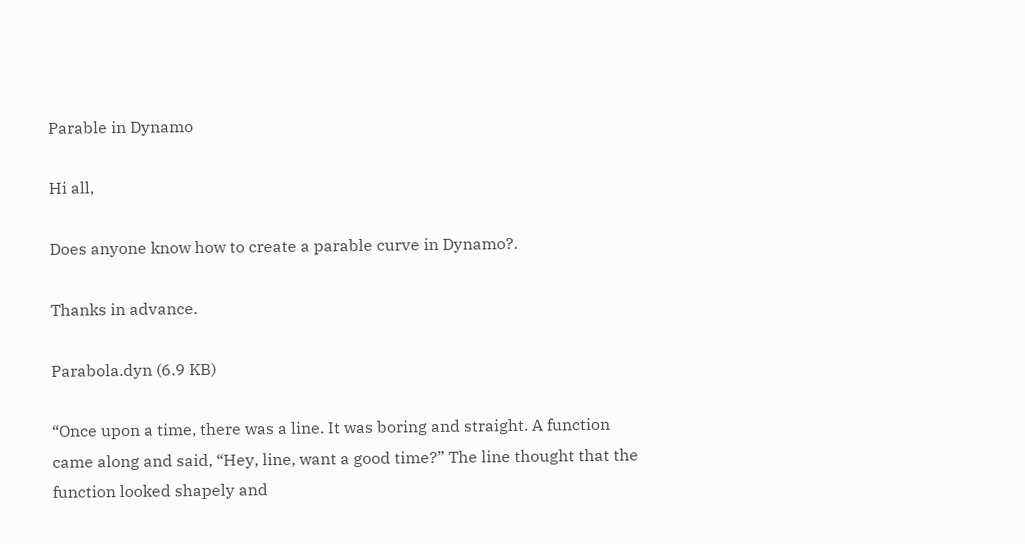Parable in Dynamo

Hi all,

Does anyone know how to create a parable curve in Dynamo?.

Thanks in advance.

Parabola.dyn (6.9 KB)

“Once upon a time, there was a line. It was boring and straight. A function came along and said, “Hey, line, want a good time?” The line thought that the function looked shapely and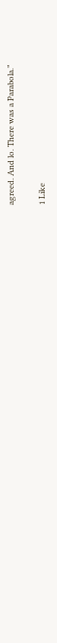agreed. And lo. There was a Parabola.”

1 Like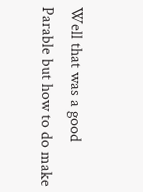Well that was a good Parable but how to do make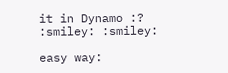it in Dynamo :?
:smiley: :smiley:

easy way: